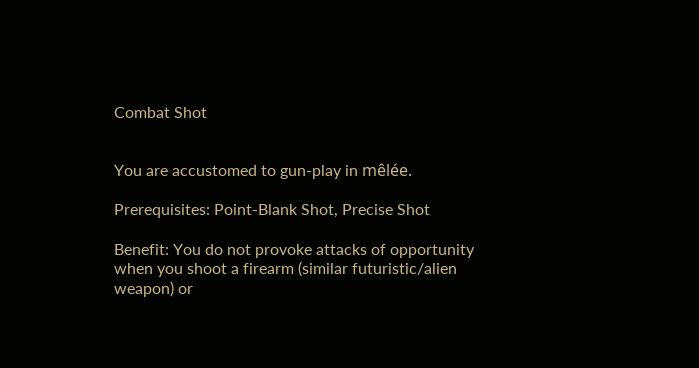Combat Shot


You are accustomed to gun-play in mêlée.

Prerequisites: Point-Blank Shot, Precise Shot

Benefit: You do not provoke attacks of opportunity when you shoot a firearm (similar futuristic/alien weapon) or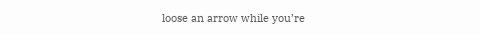loose an arrow while you’re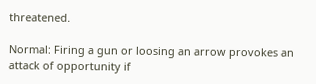threatened.

Normal: Firing a gun or loosing an arrow provokes an attack of opportunity if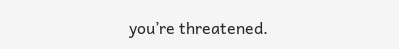you’re threatened.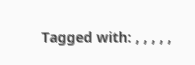Tagged with: , , , , ,